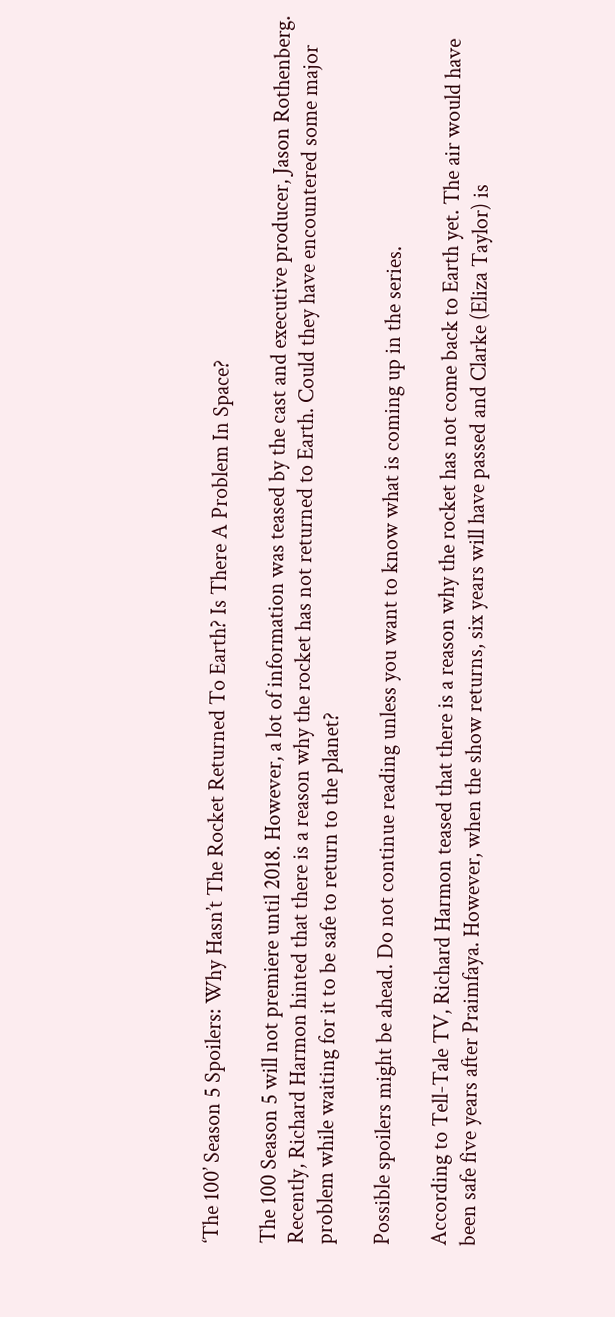‘The 100’ Season 5 Spoilers: Why Hasn’t The Rocket Returned To Earth? Is There A Problem In Space?

The 100 Season 5 will not premiere until 2018. However, a lot of information was teased by the cast and executive producer, Jason Rothenberg. Recently, Richard Harmon hinted that there is a reason why the rocket has not returned to Earth. Could they have encountered some major problem while waiting for it to be safe to return to the planet?

Possible spoilers might be ahead. Do not continue reading unless you want to know what is coming up in the series.

According to Tell-Tale TV, Richard Harmon teased that there is a reason why the rocket has not come back to Earth yet. The air would have been safe five years after Praimfaya. However, when the show returns, six years will have passed and Clarke (Eliza Taylor) is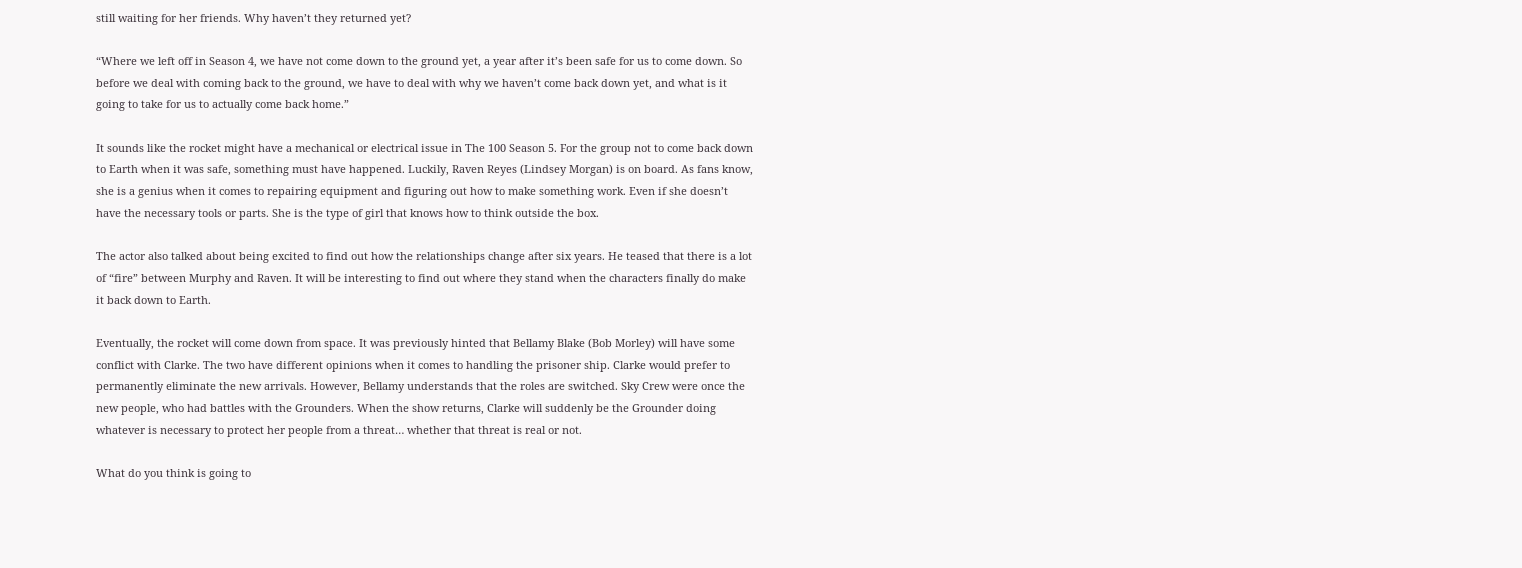still waiting for her friends. Why haven’t they returned yet?

“Where we left off in Season 4, we have not come down to the ground yet, a year after it’s been safe for us to come down. So before we deal with coming back to the ground, we have to deal with why we haven’t come back down yet, and what is it going to take for us to actually come back home.”

It sounds like the rocket might have a mechanical or electrical issue in The 100 Season 5. For the group not to come back down to Earth when it was safe, something must have happened. Luckily, Raven Reyes (Lindsey Morgan) is on board. As fans know, she is a genius when it comes to repairing equipment and figuring out how to make something work. Even if she doesn’t have the necessary tools or parts. She is the type of girl that knows how to think outside the box.

The actor also talked about being excited to find out how the relationships change after six years. He teased that there is a lot of “fire” between Murphy and Raven. It will be interesting to find out where they stand when the characters finally do make it back down to Earth.

Eventually, the rocket will come down from space. It was previously hinted that Bellamy Blake (Bob Morley) will have some conflict with Clarke. The two have different opinions when it comes to handling the prisoner ship. Clarke would prefer to permanently eliminate the new arrivals. However, Bellamy understands that the roles are switched. Sky Crew were once the new people, who had battles with the Grounders. When the show returns, Clarke will suddenly be the Grounder doing whatever is necessary to protect her people from a threat… whether that threat is real or not.

What do you think is going to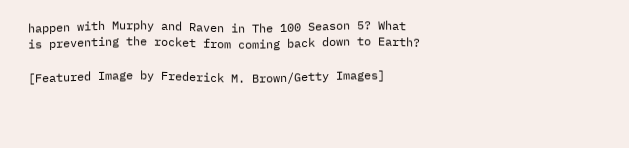happen with Murphy and Raven in The 100 Season 5? What is preventing the rocket from coming back down to Earth?

[Featured Image by Frederick M. Brown/Getty Images]